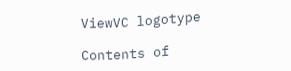ViewVC logotype

Contents of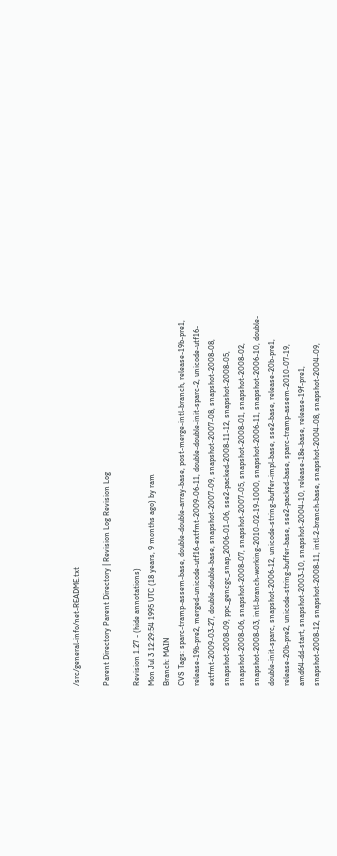/src/general-info/net-README.txt

Parent Directory Parent Directory | Revision Log Revision Log

Revision 1.27 - (hide annotations)
Mon Jul 3 12:29:54 1995 UTC (18 years, 9 months ago) by ram
Branch: MAIN
CVS Tags: sparc-tramp-assem-base, double-double-array-base, post-merge-intl-branch, release-19b-pre1, release-19b-pre2, merged-unicode-utf16-extfmt-2009-06-11, double-double-init-sparc-2, unicode-utf16-extfmt-2009-03-27, double-double-base, snapshot-2007-09, snapshot-2007-08, snapshot-2008-08, snapshot-2008-09, ppc_gencgc_snap_2006-01-06, sse2-packed-2008-11-12, snapshot-2008-05, snapshot-2008-06, snapshot-2008-07, snapshot-2007-05, snapshot-2008-01, snapshot-2008-02, snapshot-2008-03, intl-branch-working-2010-02-19-1000, snapshot-2006-11, snapshot-2006-10, double-double-init-sparc, snapshot-2006-12, unicode-string-buffer-impl-base, sse2-base, release-20b-pre1, release-20b-pre2, unicode-string-buffer-base, sse2-packed-base, sparc-tramp-assem-2010-07-19, amd64-dd-start, snapshot-2003-10, snapshot-2004-10, release-18e-base, release-19f-pre1, snapshot-2008-12, snapshot-2008-11, intl-2-branch-base, snapshot-2004-08, snapshot-2004-09,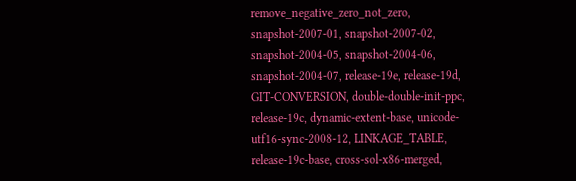remove_negative_zero_not_zero, snapshot-2007-01, snapshot-2007-02, snapshot-2004-05, snapshot-2004-06, snapshot-2004-07, release-19e, release-19d, GIT-CONVERSION, double-double-init-ppc, release-19c, dynamic-extent-base, unicode-utf16-sync-2008-12, LINKAGE_TABLE, release-19c-base, cross-sol-x86-merged,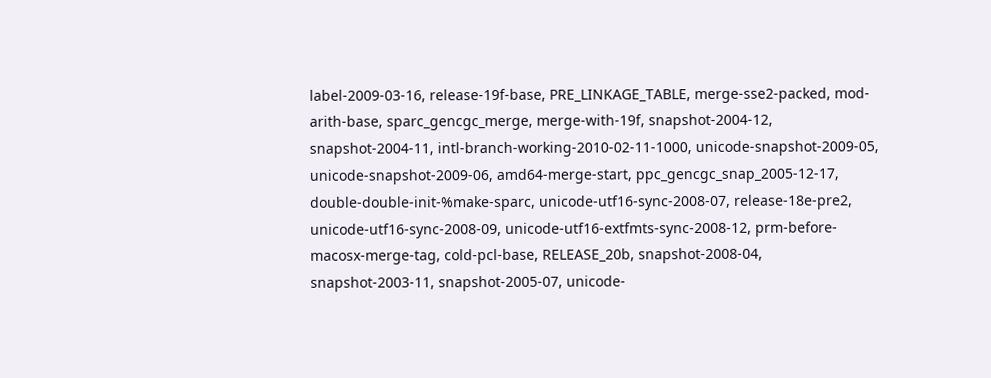label-2009-03-16, release-19f-base, PRE_LINKAGE_TABLE, merge-sse2-packed, mod-arith-base, sparc_gencgc_merge, merge-with-19f, snapshot-2004-12, snapshot-2004-11, intl-branch-working-2010-02-11-1000, unicode-snapshot-2009-05, unicode-snapshot-2009-06, amd64-merge-start, ppc_gencgc_snap_2005-12-17, double-double-init-%make-sparc, unicode-utf16-sync-2008-07, release-18e-pre2, unicode-utf16-sync-2008-09, unicode-utf16-extfmts-sync-2008-12, prm-before-macosx-merge-tag, cold-pcl-base, RELEASE_20b, snapshot-2008-04, snapshot-2003-11, snapshot-2005-07, unicode-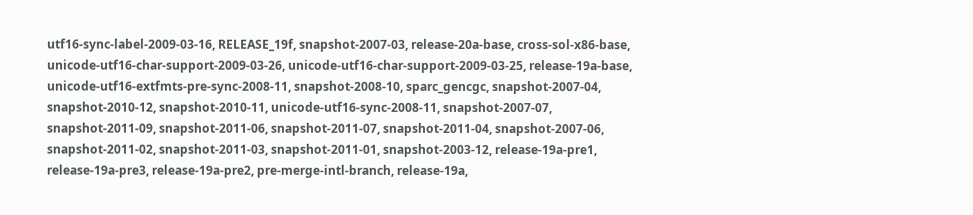utf16-sync-label-2009-03-16, RELEASE_19f, snapshot-2007-03, release-20a-base, cross-sol-x86-base, unicode-utf16-char-support-2009-03-26, unicode-utf16-char-support-2009-03-25, release-19a-base, unicode-utf16-extfmts-pre-sync-2008-11, snapshot-2008-10, sparc_gencgc, snapshot-2007-04, snapshot-2010-12, snapshot-2010-11, unicode-utf16-sync-2008-11, snapshot-2007-07, snapshot-2011-09, snapshot-2011-06, snapshot-2011-07, snapshot-2011-04, snapshot-2007-06, snapshot-2011-02, snapshot-2011-03, snapshot-2011-01, snapshot-2003-12, release-19a-pre1, release-19a-pre3, release-19a-pre2, pre-merge-intl-branch, release-19a,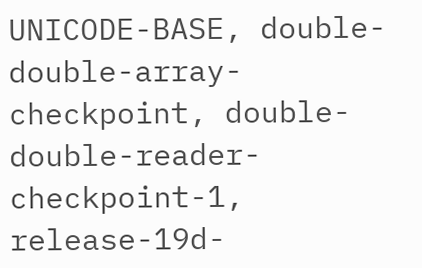UNICODE-BASE, double-double-array-checkpoint, double-double-reader-checkpoint-1, release-19d-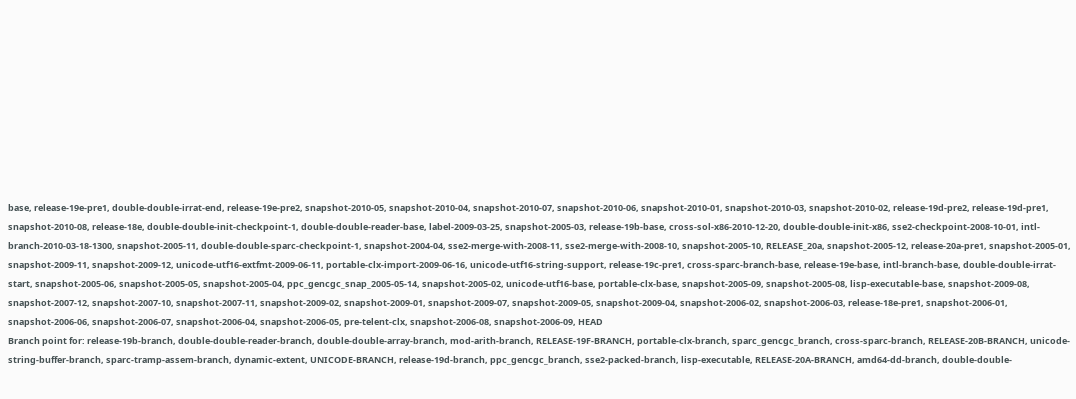base, release-19e-pre1, double-double-irrat-end, release-19e-pre2, snapshot-2010-05, snapshot-2010-04, snapshot-2010-07, snapshot-2010-06, snapshot-2010-01, snapshot-2010-03, snapshot-2010-02, release-19d-pre2, release-19d-pre1, snapshot-2010-08, release-18e, double-double-init-checkpoint-1, double-double-reader-base, label-2009-03-25, snapshot-2005-03, release-19b-base, cross-sol-x86-2010-12-20, double-double-init-x86, sse2-checkpoint-2008-10-01, intl-branch-2010-03-18-1300, snapshot-2005-11, double-double-sparc-checkpoint-1, snapshot-2004-04, sse2-merge-with-2008-11, sse2-merge-with-2008-10, snapshot-2005-10, RELEASE_20a, snapshot-2005-12, release-20a-pre1, snapshot-2005-01, snapshot-2009-11, snapshot-2009-12, unicode-utf16-extfmt-2009-06-11, portable-clx-import-2009-06-16, unicode-utf16-string-support, release-19c-pre1, cross-sparc-branch-base, release-19e-base, intl-branch-base, double-double-irrat-start, snapshot-2005-06, snapshot-2005-05, snapshot-2005-04, ppc_gencgc_snap_2005-05-14, snapshot-2005-02, unicode-utf16-base, portable-clx-base, snapshot-2005-09, snapshot-2005-08, lisp-executable-base, snapshot-2009-08, snapshot-2007-12, snapshot-2007-10, snapshot-2007-11, snapshot-2009-02, snapshot-2009-01, snapshot-2009-07, snapshot-2009-05, snapshot-2009-04, snapshot-2006-02, snapshot-2006-03, release-18e-pre1, snapshot-2006-01, snapshot-2006-06, snapshot-2006-07, snapshot-2006-04, snapshot-2006-05, pre-telent-clx, snapshot-2006-08, snapshot-2006-09, HEAD
Branch point for: release-19b-branch, double-double-reader-branch, double-double-array-branch, mod-arith-branch, RELEASE-19F-BRANCH, portable-clx-branch, sparc_gencgc_branch, cross-sparc-branch, RELEASE-20B-BRANCH, unicode-string-buffer-branch, sparc-tramp-assem-branch, dynamic-extent, UNICODE-BRANCH, release-19d-branch, ppc_gencgc_branch, sse2-packed-branch, lisp-executable, RELEASE-20A-BRANCH, amd64-dd-branch, double-double-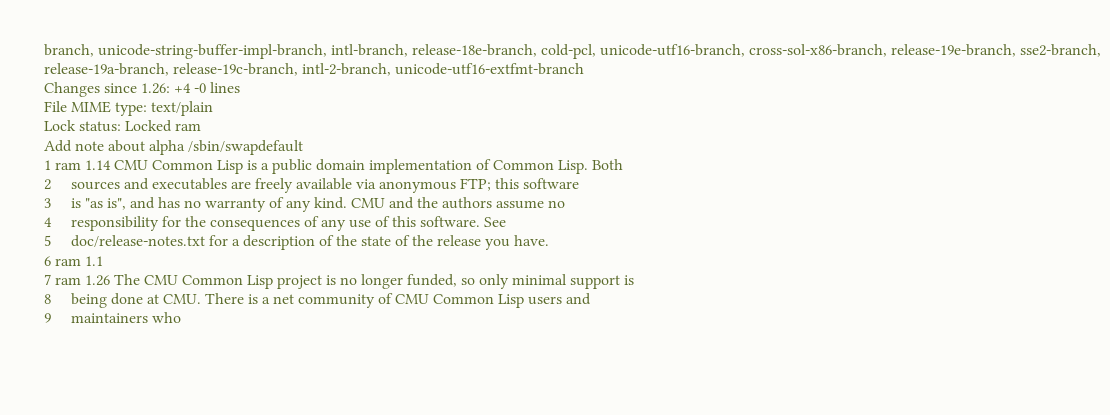branch, unicode-string-buffer-impl-branch, intl-branch, release-18e-branch, cold-pcl, unicode-utf16-branch, cross-sol-x86-branch, release-19e-branch, sse2-branch, release-19a-branch, release-19c-branch, intl-2-branch, unicode-utf16-extfmt-branch
Changes since 1.26: +4 -0 lines
File MIME type: text/plain
Lock status: Locked ram
Add note about alpha /sbin/swapdefault
1 ram 1.14 CMU Common Lisp is a public domain implementation of Common Lisp. Both
2     sources and executables are freely available via anonymous FTP; this software
3     is "as is", and has no warranty of any kind. CMU and the authors assume no
4     responsibility for the consequences of any use of this software. See
5     doc/release-notes.txt for a description of the state of the release you have.
6 ram 1.1
7 ram 1.26 The CMU Common Lisp project is no longer funded, so only minimal support is
8     being done at CMU. There is a net community of CMU Common Lisp users and
9     maintainers who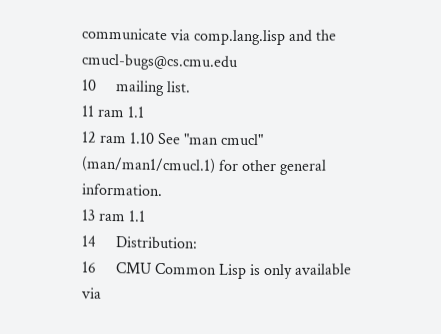communicate via comp.lang.lisp and the cmucl-bugs@cs.cmu.edu
10     mailing list.
11 ram 1.1
12 ram 1.10 See "man cmucl" (man/man1/cmucl.1) for other general information.
13 ram 1.1
14     Distribution:
16     CMU Common Lisp is only available via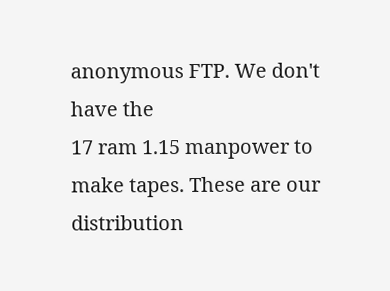anonymous FTP. We don't have the
17 ram 1.15 manpower to make tapes. These are our distribution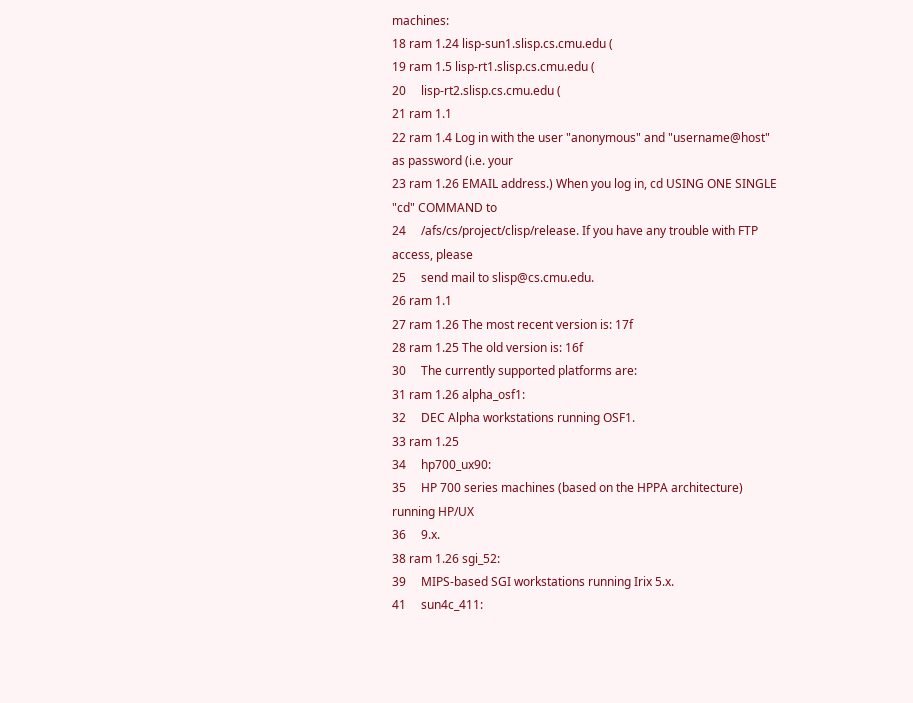machines:
18 ram 1.24 lisp-sun1.slisp.cs.cmu.edu (
19 ram 1.5 lisp-rt1.slisp.cs.cmu.edu (
20     lisp-rt2.slisp.cs.cmu.edu (
21 ram 1.1
22 ram 1.4 Log in with the user "anonymous" and "username@host" as password (i.e. your
23 ram 1.26 EMAIL address.) When you log in, cd USING ONE SINGLE "cd" COMMAND to
24     /afs/cs/project/clisp/release. If you have any trouble with FTP access, please
25     send mail to slisp@cs.cmu.edu.
26 ram 1.1
27 ram 1.26 The most recent version is: 17f
28 ram 1.25 The old version is: 16f
30     The currently supported platforms are:
31 ram 1.26 alpha_osf1:
32     DEC Alpha workstations running OSF1.
33 ram 1.25
34     hp700_ux90:
35     HP 700 series machines (based on the HPPA architecture) running HP/UX
36     9.x.
38 ram 1.26 sgi_52:
39     MIPS-based SGI workstations running Irix 5.x.
41     sun4c_411: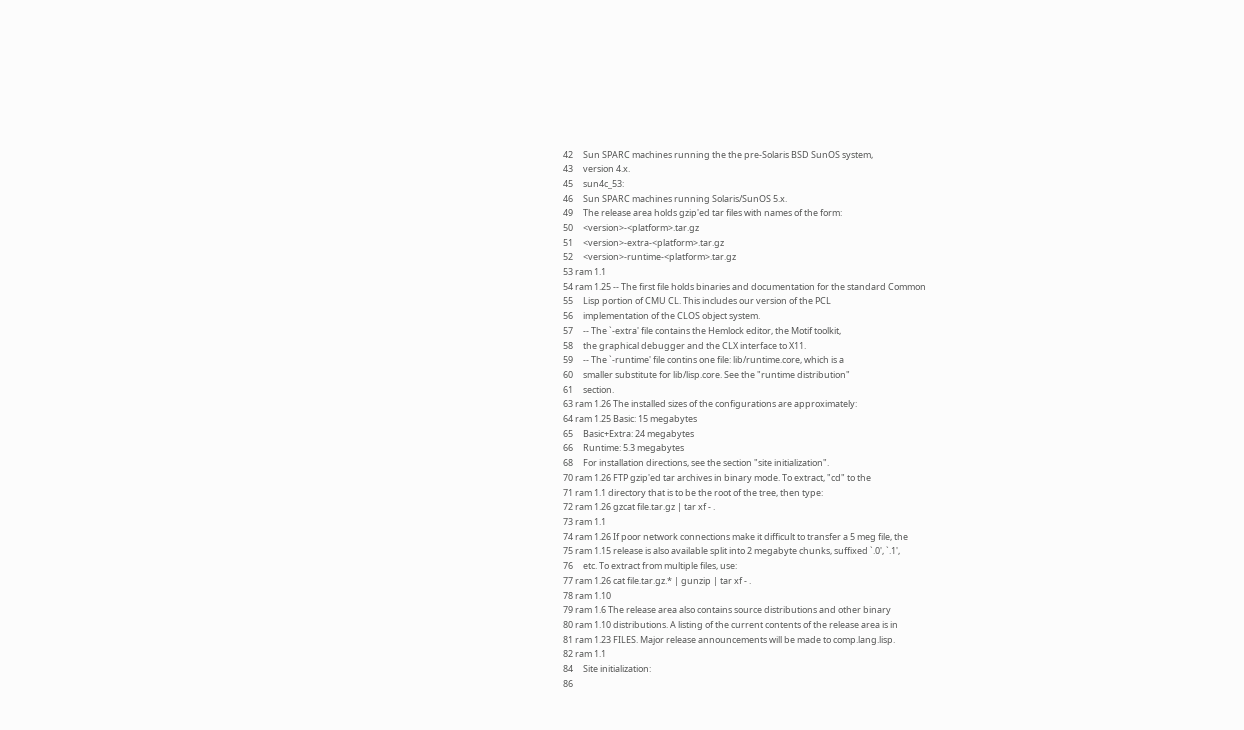42     Sun SPARC machines running the the pre-Solaris BSD SunOS system,
43     version 4.x.
45     sun4c_53:
46     Sun SPARC machines running Solaris/SunOS 5.x.
49     The release area holds gzip'ed tar files with names of the form:
50     <version>-<platform>.tar.gz
51     <version>-extra-<platform>.tar.gz
52     <version>-runtime-<platform>.tar.gz
53 ram 1.1
54 ram 1.25 -- The first file holds binaries and documentation for the standard Common
55     Lisp portion of CMU CL. This includes our version of the PCL
56     implementation of the CLOS object system.
57     -- The `-extra' file contains the Hemlock editor, the Motif toolkit,
58     the graphical debugger and the CLX interface to X11.
59     -- The `-runtime' file contins one file: lib/runtime.core, which is a
60     smaller substitute for lib/lisp.core. See the "runtime distribution"
61     section.
63 ram 1.26 The installed sizes of the configurations are approximately:
64 ram 1.25 Basic: 15 megabytes
65     Basic+Extra: 24 megabytes
66     Runtime: 5.3 megabytes
68     For installation directions, see the section "site initialization".
70 ram 1.26 FTP gzip'ed tar archives in binary mode. To extract, "cd" to the
71 ram 1.1 directory that is to be the root of the tree, then type:
72 ram 1.26 gzcat file.tar.gz | tar xf - .
73 ram 1.1
74 ram 1.26 If poor network connections make it difficult to transfer a 5 meg file, the
75 ram 1.15 release is also available split into 2 megabyte chunks, suffixed `.0', `.1',
76     etc. To extract from multiple files, use:
77 ram 1.26 cat file.tar.gz.* | gunzip | tar xf - .
78 ram 1.10
79 ram 1.6 The release area also contains source distributions and other binary
80 ram 1.10 distributions. A listing of the current contents of the release area is in
81 ram 1.23 FILES. Major release announcements will be made to comp.lang.lisp.
82 ram 1.1
84     Site initialization:
86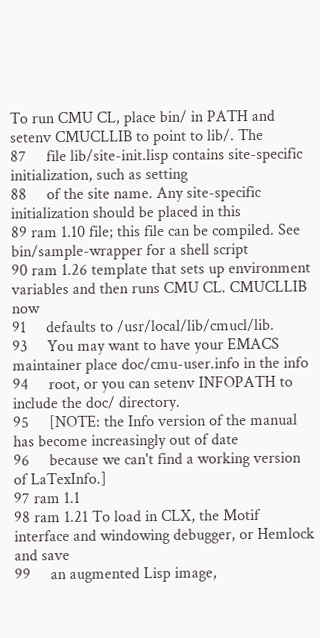To run CMU CL, place bin/ in PATH and setenv CMUCLLIB to point to lib/. The
87     file lib/site-init.lisp contains site-specific initialization, such as setting
88     of the site name. Any site-specific initialization should be placed in this
89 ram 1.10 file; this file can be compiled. See bin/sample-wrapper for a shell script
90 ram 1.26 template that sets up environment variables and then runs CMU CL. CMUCLLIB now
91     defaults to /usr/local/lib/cmucl/lib.
93     You may want to have your EMACS maintainer place doc/cmu-user.info in the info
94     root, or you can setenv INFOPATH to include the doc/ directory.
95     [NOTE: the Info version of the manual has become increasingly out of date
96     because we can't find a working version of LaTexInfo.]
97 ram 1.1
98 ram 1.21 To load in CLX, the Motif interface and windowing debugger, or Hemlock and save
99     an augmented Lisp image,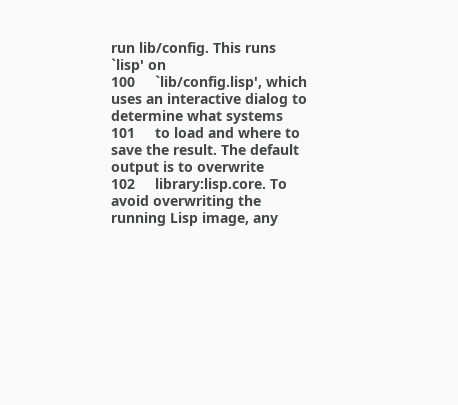run lib/config. This runs `lisp' on
100     `lib/config.lisp', which uses an interactive dialog to determine what systems
101     to load and where to save the result. The default output is to overwrite
102     library:lisp.core. To avoid overwriting the running Lisp image, any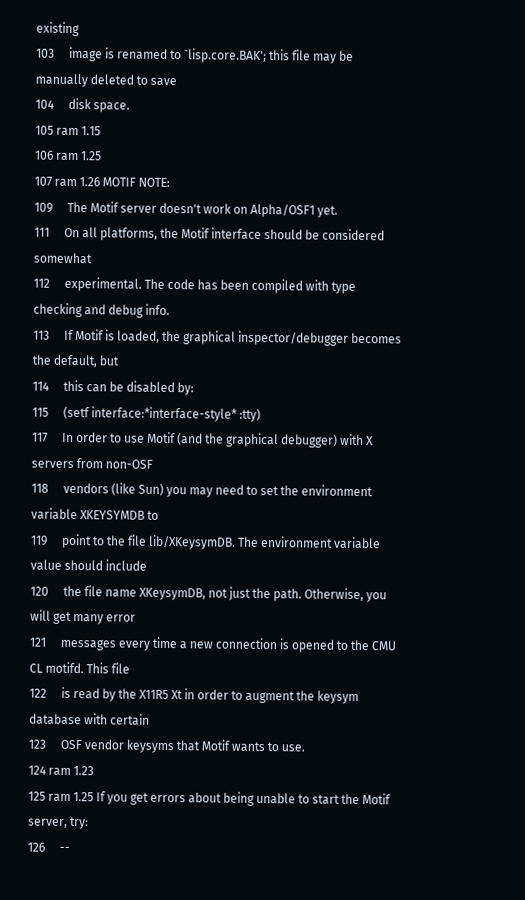existing
103     image is renamed to `lisp.core.BAK'; this file may be manually deleted to save
104     disk space.
105 ram 1.15
106 ram 1.25
107 ram 1.26 MOTIF NOTE:
109     The Motif server doesn't work on Alpha/OSF1 yet.
111     On all platforms, the Motif interface should be considered somewhat
112     experimental. The code has been compiled with type checking and debug info.
113     If Motif is loaded, the graphical inspector/debugger becomes the default, but
114     this can be disabled by:
115     (setf interface:*interface-style* :tty)
117     In order to use Motif (and the graphical debugger) with X servers from non-OSF
118     vendors (like Sun) you may need to set the environment variable XKEYSYMDB to
119     point to the file lib/XKeysymDB. The environment variable value should include
120     the file name XKeysymDB, not just the path. Otherwise, you will get many error
121     messages every time a new connection is opened to the CMU CL motifd. This file
122     is read by the X11R5 Xt in order to augment the keysym database with certain
123     OSF vendor keysyms that Motif wants to use.
124 ram 1.23
125 ram 1.25 If you get errors about being unable to start the Motif server, try:
126     --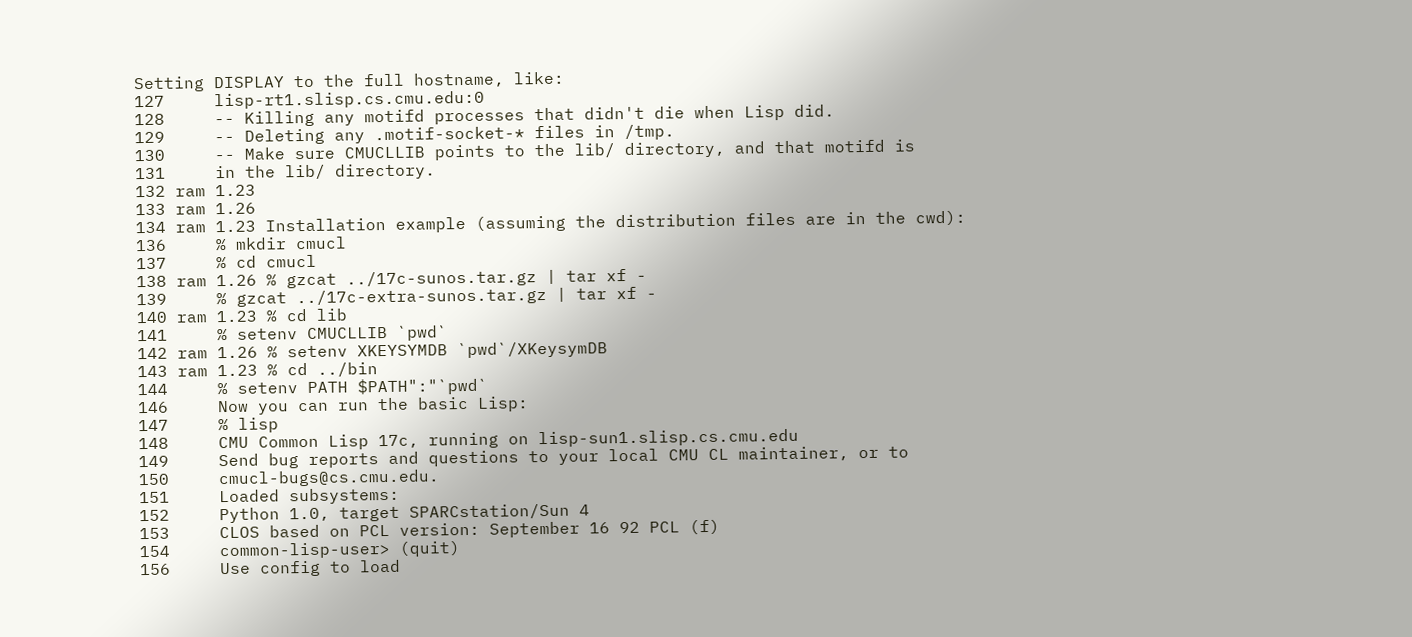Setting DISPLAY to the full hostname, like:
127     lisp-rt1.slisp.cs.cmu.edu:0
128     -- Killing any motifd processes that didn't die when Lisp did.
129     -- Deleting any .motif-socket-* files in /tmp.
130     -- Make sure CMUCLLIB points to the lib/ directory, and that motifd is
131     in the lib/ directory.
132 ram 1.23
133 ram 1.26
134 ram 1.23 Installation example (assuming the distribution files are in the cwd):
136     % mkdir cmucl
137     % cd cmucl
138 ram 1.26 % gzcat ../17c-sunos.tar.gz | tar xf -
139     % gzcat ../17c-extra-sunos.tar.gz | tar xf -
140 ram 1.23 % cd lib
141     % setenv CMUCLLIB `pwd`
142 ram 1.26 % setenv XKEYSYMDB `pwd`/XKeysymDB
143 ram 1.23 % cd ../bin
144     % setenv PATH $PATH":"`pwd`
146     Now you can run the basic Lisp:
147     % lisp
148     CMU Common Lisp 17c, running on lisp-sun1.slisp.cs.cmu.edu
149     Send bug reports and questions to your local CMU CL maintainer, or to
150     cmucl-bugs@cs.cmu.edu.
151     Loaded subsystems:
152     Python 1.0, target SPARCstation/Sun 4
153     CLOS based on PCL version: September 16 92 PCL (f)
154     common-lisp-user> (quit)
156     Use config to load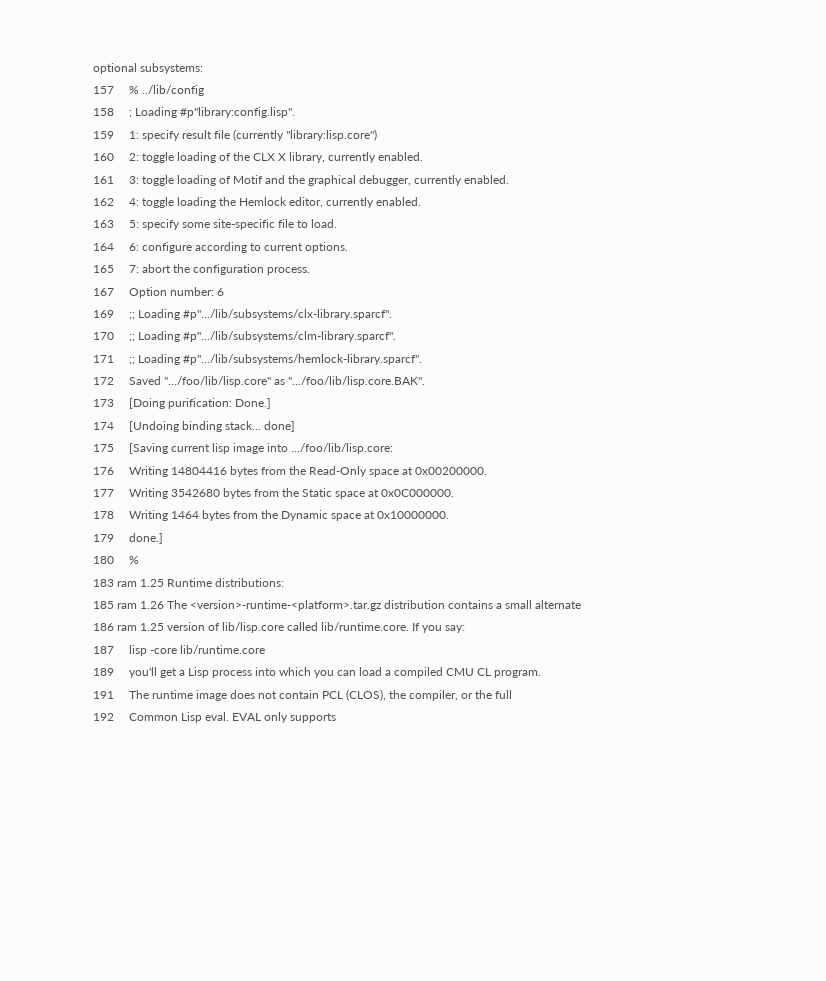optional subsystems:
157     % ../lib/config
158     ; Loading #p"library:config.lisp".
159     1: specify result file (currently "library:lisp.core")
160     2: toggle loading of the CLX X library, currently enabled.
161     3: toggle loading of Motif and the graphical debugger, currently enabled.
162     4: toggle loading the Hemlock editor, currently enabled.
163     5: specify some site-specific file to load.
164     6: configure according to current options.
165     7: abort the configuration process.
167     Option number: 6
169     ;; Loading #p".../lib/subsystems/clx-library.sparcf".
170     ;; Loading #p".../lib/subsystems/clm-library.sparcf".
171     ;; Loading #p".../lib/subsystems/hemlock-library.sparcf".
172     Saved ".../foo/lib/lisp.core" as ".../foo/lib/lisp.core.BAK".
173     [Doing purification: Done.]
174     [Undoing binding stack... done]
175     [Saving current lisp image into .../foo/lib/lisp.core:
176     Writing 14804416 bytes from the Read-Only space at 0x00200000.
177     Writing 3542680 bytes from the Static space at 0x0C000000.
178     Writing 1464 bytes from the Dynamic space at 0x10000000.
179     done.]
180     %
183 ram 1.25 Runtime distributions:
185 ram 1.26 The <version>-runtime-<platform>.tar.gz distribution contains a small alternate
186 ram 1.25 version of lib/lisp.core called lib/runtime.core. If you say:
187     lisp -core lib/runtime.core
189     you'll get a Lisp process into which you can load a compiled CMU CL program.
191     The runtime image does not contain PCL (CLOS), the compiler, or the full
192     Common Lisp eval. EVAL only supports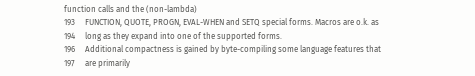function calls and the (non-lambda)
193     FUNCTION, QUOTE, PROGN, EVAL-WHEN and SETQ special forms. Macros are o.k. as
194     long as they expand into one of the supported forms.
196     Additional compactness is gained by byte-compiling some language features that
197     are primarily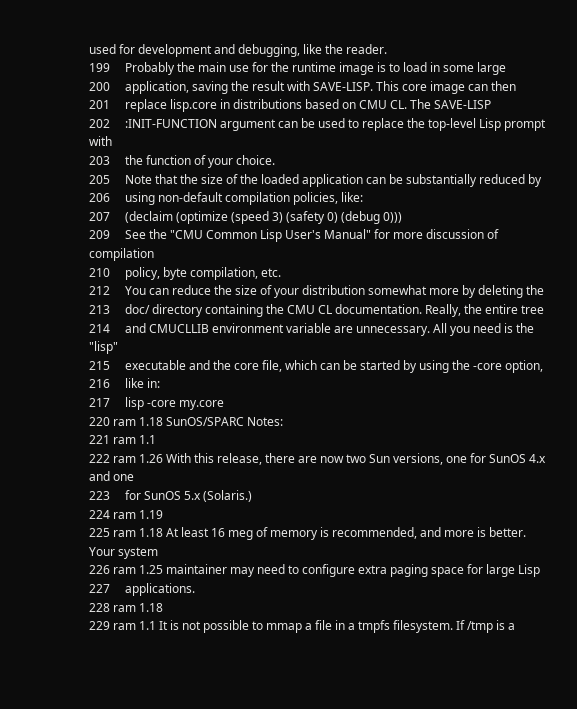used for development and debugging, like the reader.
199     Probably the main use for the runtime image is to load in some large
200     application, saving the result with SAVE-LISP. This core image can then
201     replace lisp.core in distributions based on CMU CL. The SAVE-LISP
202     :INIT-FUNCTION argument can be used to replace the top-level Lisp prompt with
203     the function of your choice.
205     Note that the size of the loaded application can be substantially reduced by
206     using non-default compilation policies, like:
207     (declaim (optimize (speed 3) (safety 0) (debug 0)))
209     See the "CMU Common Lisp User's Manual" for more discussion of compilation
210     policy, byte compilation, etc.
212     You can reduce the size of your distribution somewhat more by deleting the
213     doc/ directory containing the CMU CL documentation. Really, the entire tree
214     and CMUCLLIB environment variable are unnecessary. All you need is the "lisp"
215     executable and the core file, which can be started by using the -core option,
216     like in:
217     lisp -core my.core
220 ram 1.18 SunOS/SPARC Notes:
221 ram 1.1
222 ram 1.26 With this release, there are now two Sun versions, one for SunOS 4.x and one
223     for SunOS 5.x (Solaris.)
224 ram 1.19
225 ram 1.18 At least 16 meg of memory is recommended, and more is better. Your system
226 ram 1.25 maintainer may need to configure extra paging space for large Lisp
227     applications.
228 ram 1.18
229 ram 1.1 It is not possible to mmap a file in a tmpfs filesystem. If /tmp is a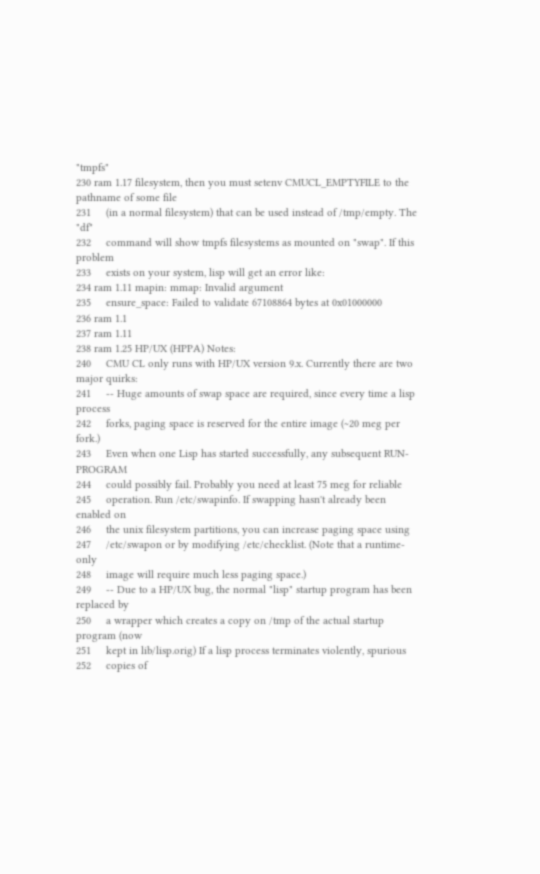"tmpfs"
230 ram 1.17 filesystem, then you must setenv CMUCL_EMPTYFILE to the pathname of some file
231     (in a normal filesystem) that can be used instead of /tmp/empty. The "df"
232     command will show tmpfs filesystems as mounted on "swap". If this problem
233     exists on your system, lisp will get an error like:
234 ram 1.11 mapin: mmap: Invalid argument
235     ensure_space: Failed to validate 67108864 bytes at 0x01000000
236 ram 1.1
237 ram 1.11
238 ram 1.25 HP/UX (HPPA) Notes:
240     CMU CL only runs with HP/UX version 9.x. Currently there are two major quirks:
241     -- Huge amounts of swap space are required, since every time a lisp process
242     forks, paging space is reserved for the entire image (~20 meg per fork.)
243     Even when one Lisp has started successfully, any subsequent RUN-PROGRAM
244     could possibly fail. Probably you need at least 75 meg for reliable
245     operation. Run /etc/swapinfo. If swapping hasn't already been enabled on
246     the unix filesystem partitions, you can increase paging space using
247     /etc/swapon or by modifying /etc/checklist. (Note that a runtime-only
248     image will require much less paging space.)
249     -- Due to a HP/UX bug, the normal "lisp" startup program has been replaced by
250     a wrapper which creates a copy on /tmp of the actual startup program (now
251     kept in lib/lisp.orig) If a lisp process terminates violently, spurious
252     copies of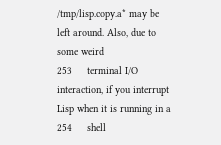/tmp/lisp.copy.a* may be left around. Also, due to some weird
253     terminal I/O interaction, if you interrupt Lisp when it is running in a
254     shell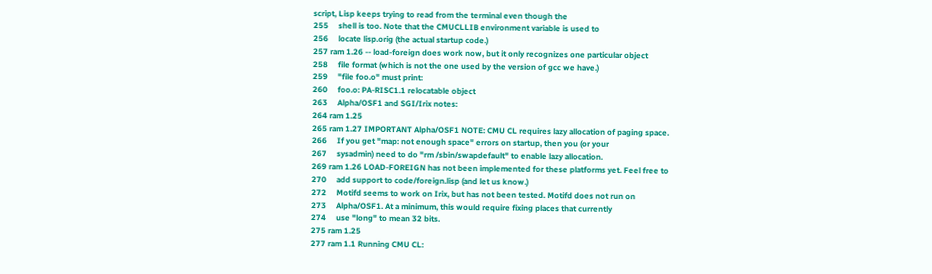script, Lisp keeps trying to read from the terminal even though the
255     shell is too. Note that the CMUCLLIB environment variable is used to
256     locate lisp.orig (the actual startup code.)
257 ram 1.26 -- load-foreign does work now, but it only recognizes one particular object
258     file format (which is not the one used by the version of gcc we have.)
259     "file foo.o" must print:
260     foo.o: PA-RISC1.1 relocatable object
263     Alpha/OSF1 and SGI/Irix notes:
264 ram 1.25
265 ram 1.27 IMPORTANT Alpha/OSF1 NOTE: CMU CL requires lazy allocation of paging space.
266     If you get "map: not enough space" errors on startup, then you (or your
267     sysadmin) need to do "rm /sbin/swapdefault" to enable lazy allocation.
269 ram 1.26 LOAD-FOREIGN has not been implemented for these platforms yet. Feel free to
270     add support to code/foreign.lisp (and let us know.)
272     Motifd seems to work on Irix, but has not been tested. Motifd does not run on
273     Alpha/OSF1. At a minimum, this would require fixing places that currently
274     use "long" to mean 32 bits.
275 ram 1.25
277 ram 1.1 Running CMU CL: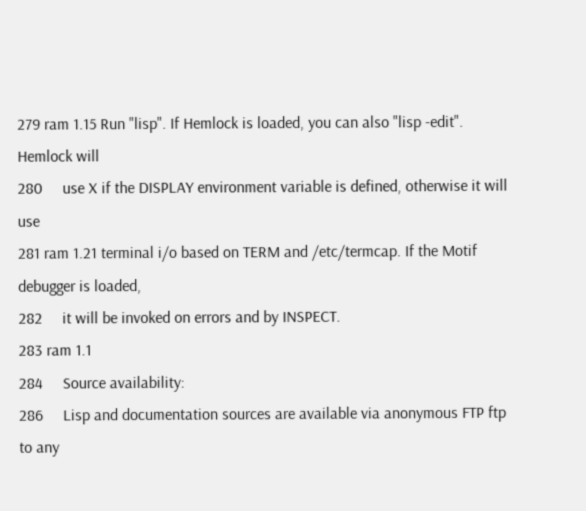279 ram 1.15 Run "lisp". If Hemlock is loaded, you can also "lisp -edit". Hemlock will
280     use X if the DISPLAY environment variable is defined, otherwise it will use
281 ram 1.21 terminal i/o based on TERM and /etc/termcap. If the Motif debugger is loaded,
282     it will be invoked on errors and by INSPECT.
283 ram 1.1
284     Source availability:
286     Lisp and documentation sources are available via anonymous FTP ftp to any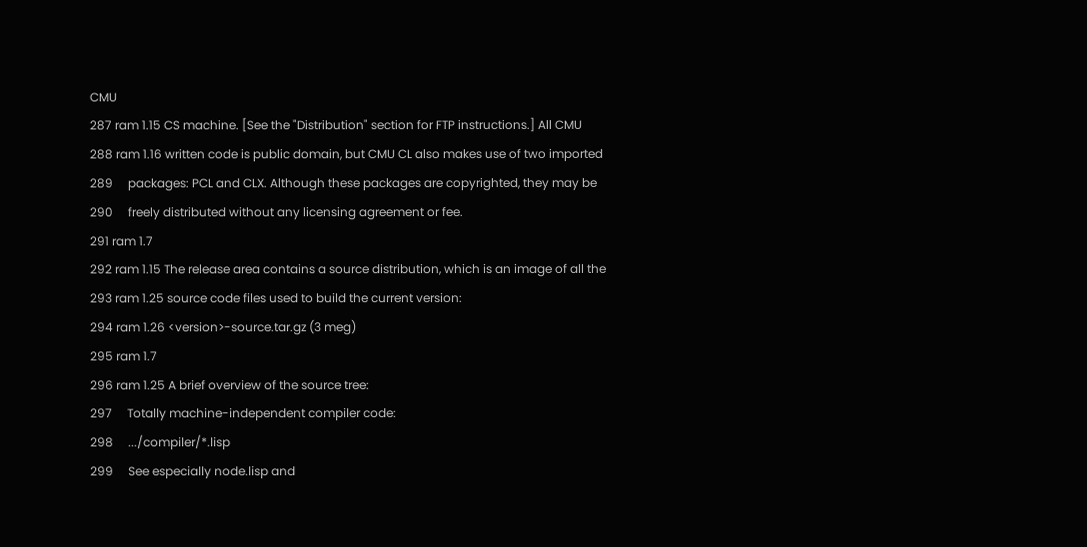CMU
287 ram 1.15 CS machine. [See the "Distribution" section for FTP instructions.] All CMU
288 ram 1.16 written code is public domain, but CMU CL also makes use of two imported
289     packages: PCL and CLX. Although these packages are copyrighted, they may be
290     freely distributed without any licensing agreement or fee.
291 ram 1.7
292 ram 1.15 The release area contains a source distribution, which is an image of all the
293 ram 1.25 source code files used to build the current version:
294 ram 1.26 <version>-source.tar.gz (3 meg)
295 ram 1.7
296 ram 1.25 A brief overview of the source tree:
297     Totally machine-independent compiler code:
298     .../compiler/*.lisp
299     See especially node.lisp and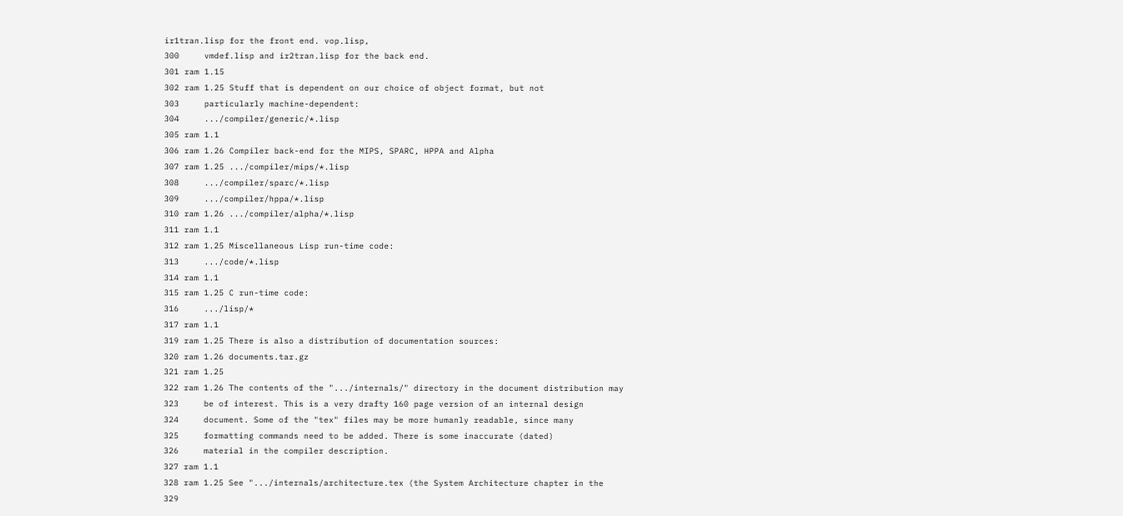ir1tran.lisp for the front end. vop.lisp,
300     vmdef.lisp and ir2tran.lisp for the back end.
301 ram 1.15
302 ram 1.25 Stuff that is dependent on our choice of object format, but not
303     particularly machine-dependent:
304     .../compiler/generic/*.lisp
305 ram 1.1
306 ram 1.26 Compiler back-end for the MIPS, SPARC, HPPA and Alpha
307 ram 1.25 .../compiler/mips/*.lisp
308     .../compiler/sparc/*.lisp
309     .../compiler/hppa/*.lisp
310 ram 1.26 .../compiler/alpha/*.lisp
311 ram 1.1
312 ram 1.25 Miscellaneous Lisp run-time code:
313     .../code/*.lisp
314 ram 1.1
315 ram 1.25 C run-time code:
316     .../lisp/*
317 ram 1.1
319 ram 1.25 There is also a distribution of documentation sources:
320 ram 1.26 documents.tar.gz
321 ram 1.25
322 ram 1.26 The contents of the ".../internals/" directory in the document distribution may
323     be of interest. This is a very drafty 160 page version of an internal design
324     document. Some of the "tex" files may be more humanly readable, since many
325     formatting commands need to be added. There is some inaccurate (dated)
326     material in the compiler description.
327 ram 1.1
328 ram 1.25 See ".../internals/architecture.tex (the System Architecture chapter in the
329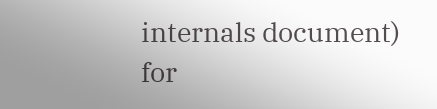internals document) for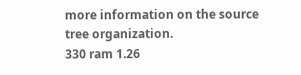more information on the source tree organization.
330 ram 1.26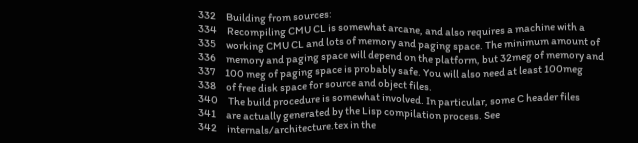332     Building from sources:
334     Recompiling CMU CL is somewhat arcane, and also requires a machine with a
335     working CMU CL and lots of memory and paging space. The minimum amount of
336     memory and paging space will depend on the platform, but 32meg of memory and
337     100 meg of paging space is probably safe. You will also need at least 100meg
338     of free disk space for source and object files.
340     The build procedure is somewhat involved. In particular, some C header files
341     are actually generated by the Lisp compilation process. See
342     internals/architecture.tex in the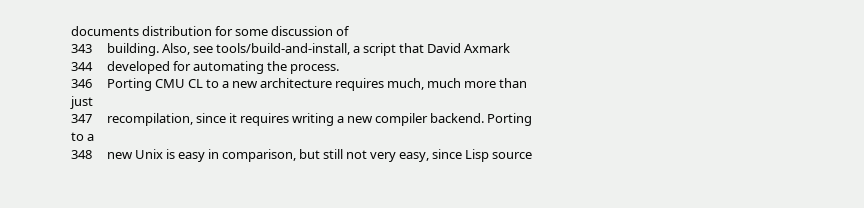documents distribution for some discussion of
343     building. Also, see tools/build-and-install, a script that David Axmark
344     developed for automating the process.
346     Porting CMU CL to a new architecture requires much, much more than just
347     recompilation, since it requires writing a new compiler backend. Porting to a
348     new Unix is easy in comparison, but still not very easy, since Lisp source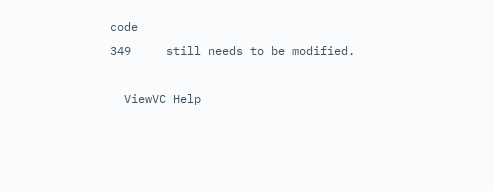code
349     still needs to be modified.

  ViewVC Help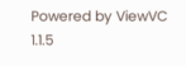Powered by ViewVC 1.1.5